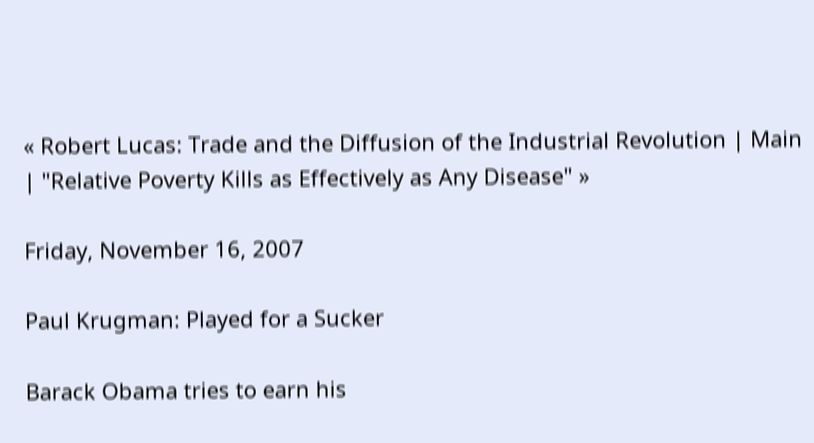« Robert Lucas: Trade and the Diffusion of the Industrial Revolution | Main | "Relative Poverty Kills as Effectively as Any Disease" »

Friday, November 16, 2007

Paul Krugman: Played for a Sucker

Barack Obama tries to earn his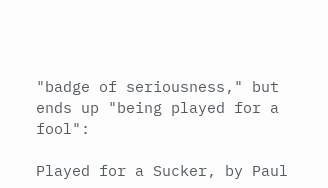"badge of seriousness," but ends up "being played for a fool":

Played for a Sucker, by Paul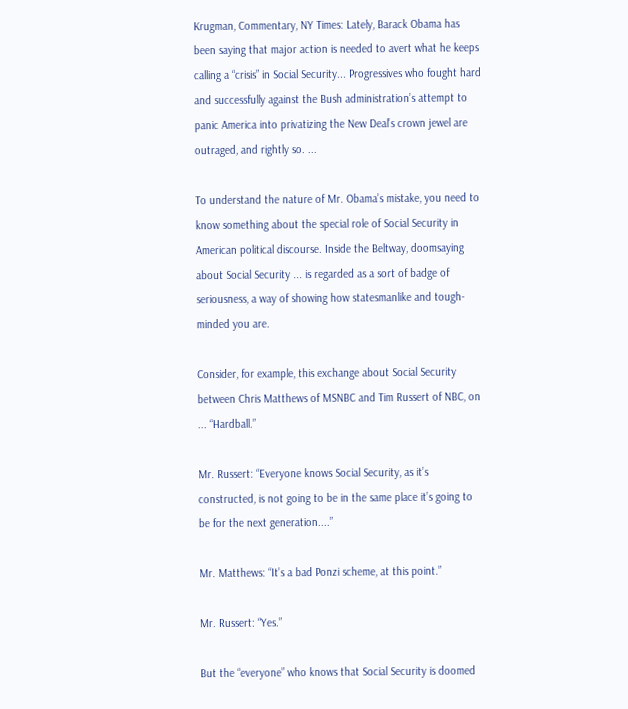Krugman, Commentary, NY Times: Lately, Barack Obama has been saying that major action is needed to avert what he keeps calling a “crisis” in Social Security... Progressives who fought hard and successfully against the Bush administration’s attempt to panic America into privatizing the New Deal’s crown jewel are outraged, and rightly so. ...

To understand the nature of Mr. Obama’s mistake, you need to know something about the special role of Social Security in American political discourse. Inside the Beltway, doomsaying about Social Security ... is regarded as a sort of badge of seriousness, a way of showing how statesmanlike and tough-minded you are.

Consider, for example, this exchange about Social Security between Chris Matthews of MSNBC and Tim Russert of NBC, on ... “Hardball.”

Mr. Russert: “Everyone knows Social Security, as it’s constructed, is not going to be in the same place it’s going to be for the next generation....”

Mr. Matthews: “It’s a bad Ponzi scheme, at this point.”

Mr. Russert: “Yes.”

But the “everyone” who knows that Social Security is doomed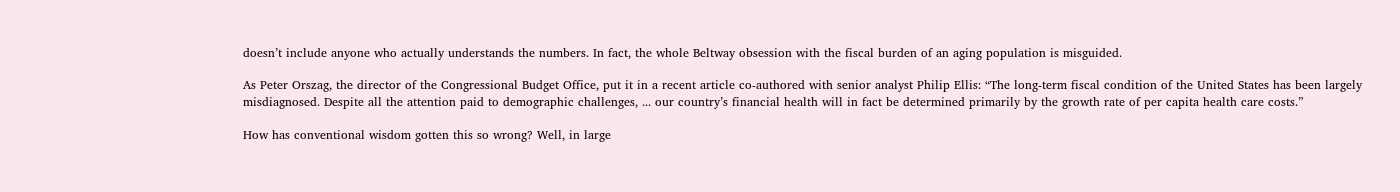doesn’t include anyone who actually understands the numbers. In fact, the whole Beltway obsession with the fiscal burden of an aging population is misguided.

As Peter Orszag, the director of the Congressional Budget Office, put it in a recent article co-authored with senior analyst Philip Ellis: “The long-term fiscal condition of the United States has been largely misdiagnosed. Despite all the attention paid to demographic challenges, ... our country’s financial health will in fact be determined primarily by the growth rate of per capita health care costs.”

How has conventional wisdom gotten this so wrong? Well, in large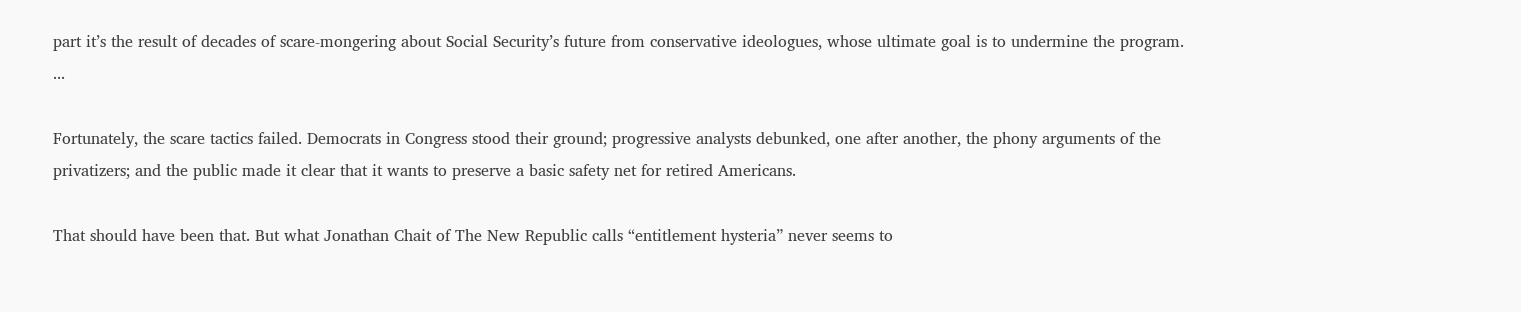part it’s the result of decades of scare-mongering about Social Security’s future from conservative ideologues, whose ultimate goal is to undermine the program. ...

Fortunately, the scare tactics failed. Democrats in Congress stood their ground; progressive analysts debunked, one after another, the phony arguments of the privatizers; and the public made it clear that it wants to preserve a basic safety net for retired Americans.

That should have been that. But what Jonathan Chait of The New Republic calls “entitlement hysteria” never seems to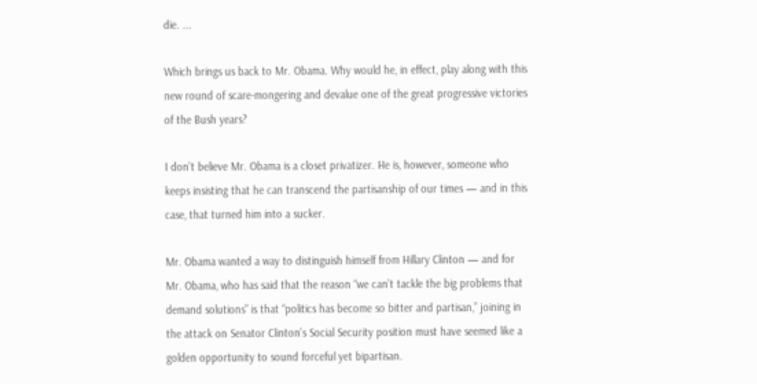die. ...

Which brings us back to Mr. Obama. Why would he, in effect, play along with this new round of scare-mongering and devalue one of the great progressive victories of the Bush years?

I don’t believe Mr. Obama is a closet privatizer. He is, however, someone who keeps insisting that he can transcend the partisanship of our times — and in this case, that turned him into a sucker.

Mr. Obama wanted a way to distinguish himself from Hillary Clinton — and for Mr. Obama, who has said that the reason “we can’t tackle the big problems that demand solutions” is that “politics has become so bitter and partisan,” joining in the attack on Senator Clinton’s Social Security position must have seemed like a golden opportunity to sound forceful yet bipartisan.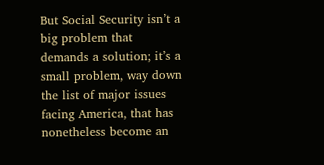But Social Security isn’t a big problem that demands a solution; it’s a small problem, way down the list of major issues facing America, that has nonetheless become an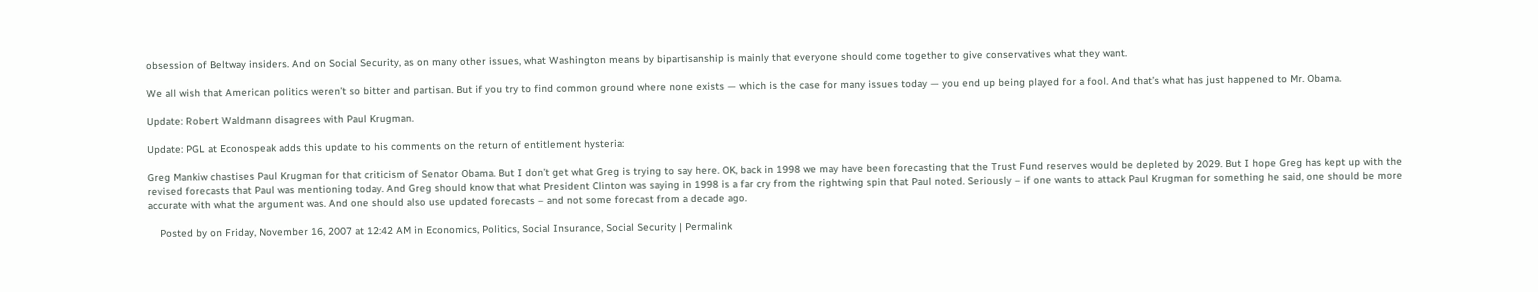obsession of Beltway insiders. And on Social Security, as on many other issues, what Washington means by bipartisanship is mainly that everyone should come together to give conservatives what they want.

We all wish that American politics weren’t so bitter and partisan. But if you try to find common ground where none exists — which is the case for many issues today — you end up being played for a fool. And that’s what has just happened to Mr. Obama.

Update: Robert Waldmann disagrees with Paul Krugman.

Update: PGL at Econospeak adds this update to his comments on the return of entitlement hysteria:

Greg Mankiw chastises Paul Krugman for that criticism of Senator Obama. But I don’t get what Greg is trying to say here. OK, back in 1998 we may have been forecasting that the Trust Fund reserves would be depleted by 2029. But I hope Greg has kept up with the revised forecasts that Paul was mentioning today. And Greg should know that what President Clinton was saying in 1998 is a far cry from the rightwing spin that Paul noted. Seriously – if one wants to attack Paul Krugman for something he said, one should be more accurate with what the argument was. And one should also use updated forecasts – and not some forecast from a decade ago.

    Posted by on Friday, November 16, 2007 at 12:42 AM in Economics, Politics, Social Insurance, Social Security | Permalink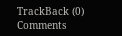TrackBack (0)  Comments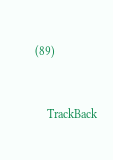(89)


    TrackBack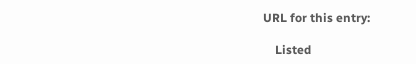URL for this entry:

    Listed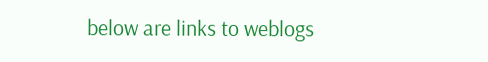below are links to weblogs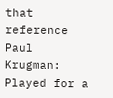that reference Paul Krugman: Played for a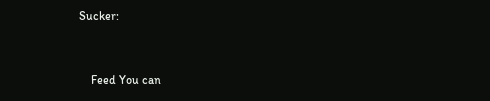Sucker:


    Feed You can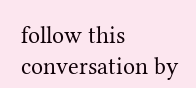follow this conversation by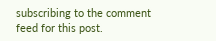subscribing to the comment feed for this post.